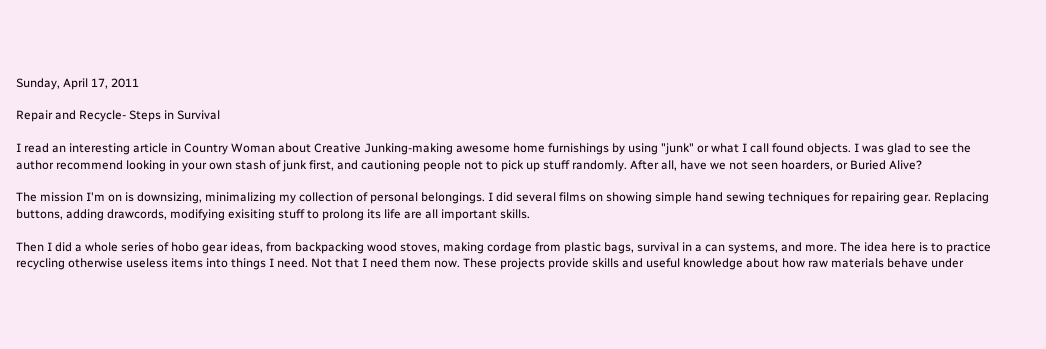Sunday, April 17, 2011

Repair and Recycle- Steps in Survival

I read an interesting article in Country Woman about Creative Junking-making awesome home furnishings by using "junk" or what I call found objects. I was glad to see the author recommend looking in your own stash of junk first, and cautioning people not to pick up stuff randomly. After all, have we not seen hoarders, or Buried Alive?

The mission I'm on is downsizing, minimalizing my collection of personal belongings. I did several films on showing simple hand sewing techniques for repairing gear. Replacing buttons, adding drawcords, modifying exisiting stuff to prolong its life are all important skills.

Then I did a whole series of hobo gear ideas, from backpacking wood stoves, making cordage from plastic bags, survival in a can systems, and more. The idea here is to practice recycling otherwise useless items into things I need. Not that I need them now. These projects provide skills and useful knowledge about how raw materials behave under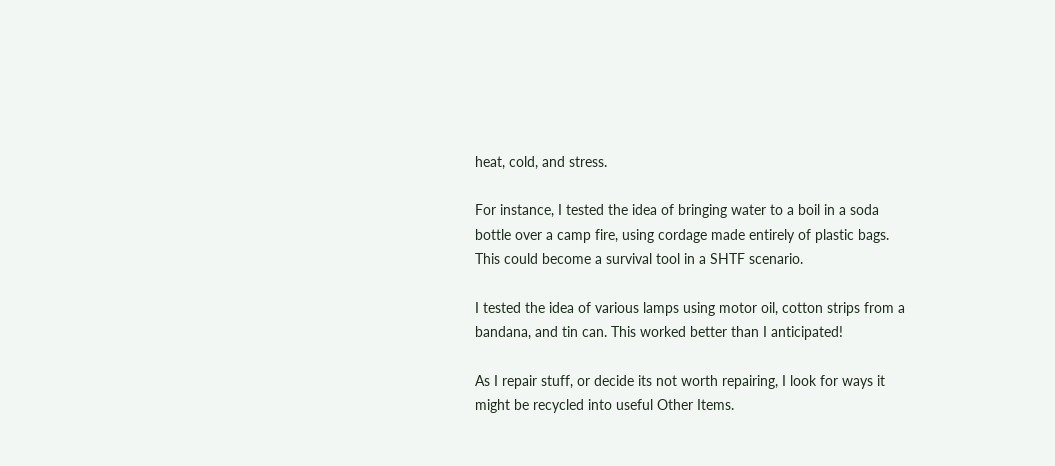heat, cold, and stress.

For instance, I tested the idea of bringing water to a boil in a soda bottle over a camp fire, using cordage made entirely of plastic bags. This could become a survival tool in a SHTF scenario.

I tested the idea of various lamps using motor oil, cotton strips from a bandana, and tin can. This worked better than I anticipated!

As I repair stuff, or decide its not worth repairing, I look for ways it might be recycled into useful Other Items.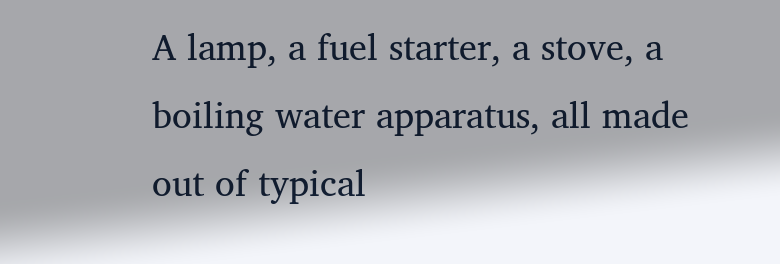A lamp, a fuel starter, a stove, a boiling water apparatus, all made out of typical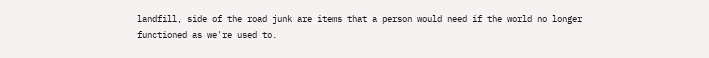landfill, side of the road junk are items that a person would need if the world no longer functioned as we're used to.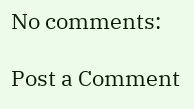No comments:

Post a Comment